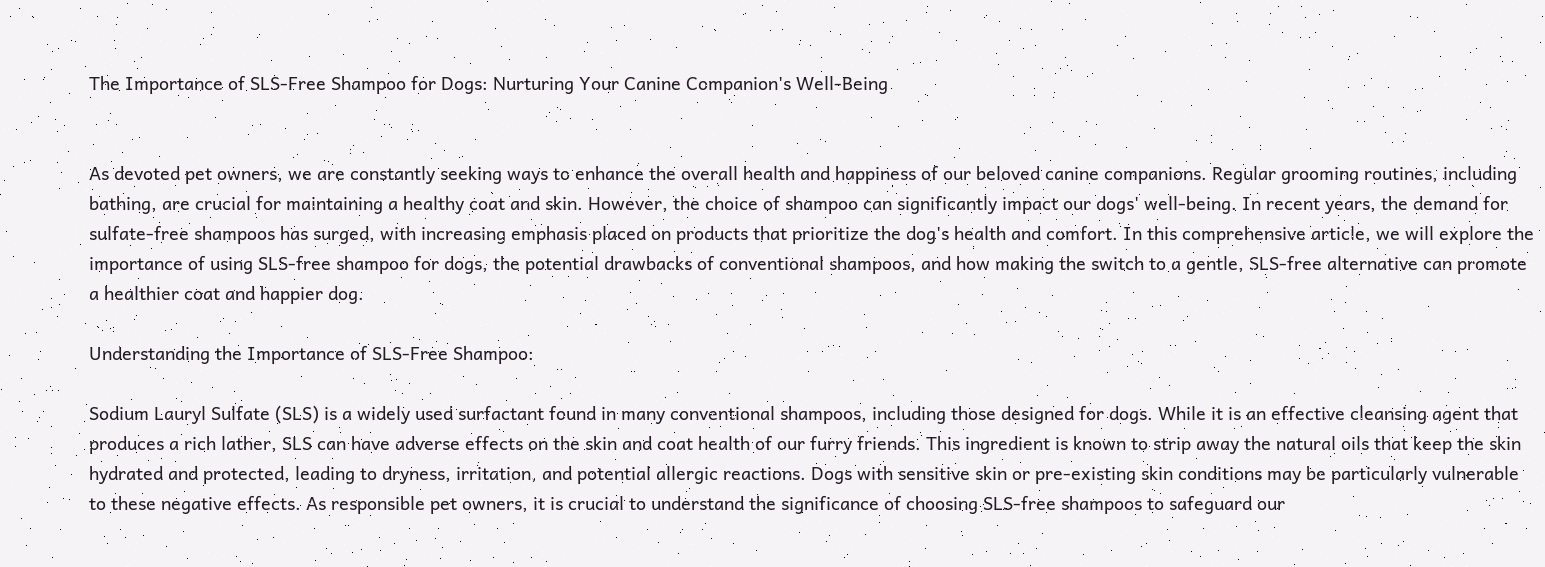The Importance of SLS-Free Shampoo for Dogs: Nurturing Your Canine Companion's Well-Being


As devoted pet owners, we are constantly seeking ways to enhance the overall health and happiness of our beloved canine companions. Regular grooming routines, including bathing, are crucial for maintaining a healthy coat and skin. However, the choice of shampoo can significantly impact our dogs' well-being. In recent years, the demand for sulfate-free shampoos has surged, with increasing emphasis placed on products that prioritize the dog's health and comfort. In this comprehensive article, we will explore the importance of using SLS-free shampoo for dogs, the potential drawbacks of conventional shampoos, and how making the switch to a gentle, SLS-free alternative can promote a healthier coat and happier dog.

Understanding the Importance of SLS-Free Shampoo:

Sodium Lauryl Sulfate (SLS) is a widely used surfactant found in many conventional shampoos, including those designed for dogs. While it is an effective cleansing agent that produces a rich lather, SLS can have adverse effects on the skin and coat health of our furry friends. This ingredient is known to strip away the natural oils that keep the skin hydrated and protected, leading to dryness, irritation, and potential allergic reactions. Dogs with sensitive skin or pre-existing skin conditions may be particularly vulnerable to these negative effects. As responsible pet owners, it is crucial to understand the significance of choosing SLS-free shampoos to safeguard our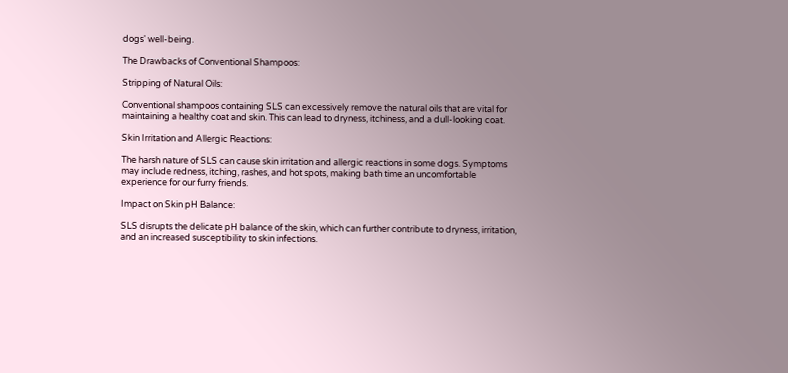dogs' well-being.

The Drawbacks of Conventional Shampoos:

Stripping of Natural Oils:

Conventional shampoos containing SLS can excessively remove the natural oils that are vital for maintaining a healthy coat and skin. This can lead to dryness, itchiness, and a dull-looking coat.

Skin Irritation and Allergic Reactions:

The harsh nature of SLS can cause skin irritation and allergic reactions in some dogs. Symptoms may include redness, itching, rashes, and hot spots, making bath time an uncomfortable experience for our furry friends.

Impact on Skin pH Balance:

SLS disrupts the delicate pH balance of the skin, which can further contribute to dryness, irritation, and an increased susceptibility to skin infections.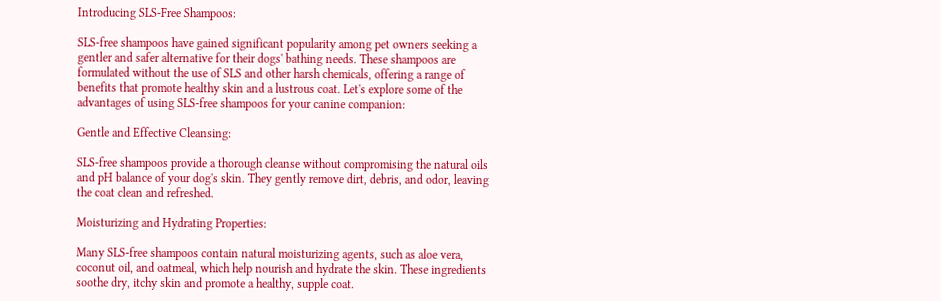Introducing SLS-Free Shampoos:

SLS-free shampoos have gained significant popularity among pet owners seeking a gentler and safer alternative for their dogs' bathing needs. These shampoos are formulated without the use of SLS and other harsh chemicals, offering a range of benefits that promote healthy skin and a lustrous coat. Let's explore some of the advantages of using SLS-free shampoos for your canine companion:

Gentle and Effective Cleansing:

SLS-free shampoos provide a thorough cleanse without compromising the natural oils and pH balance of your dog's skin. They gently remove dirt, debris, and odor, leaving the coat clean and refreshed.

Moisturizing and Hydrating Properties:

Many SLS-free shampoos contain natural moisturizing agents, such as aloe vera, coconut oil, and oatmeal, which help nourish and hydrate the skin. These ingredients soothe dry, itchy skin and promote a healthy, supple coat.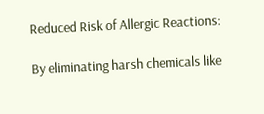Reduced Risk of Allergic Reactions:

By eliminating harsh chemicals like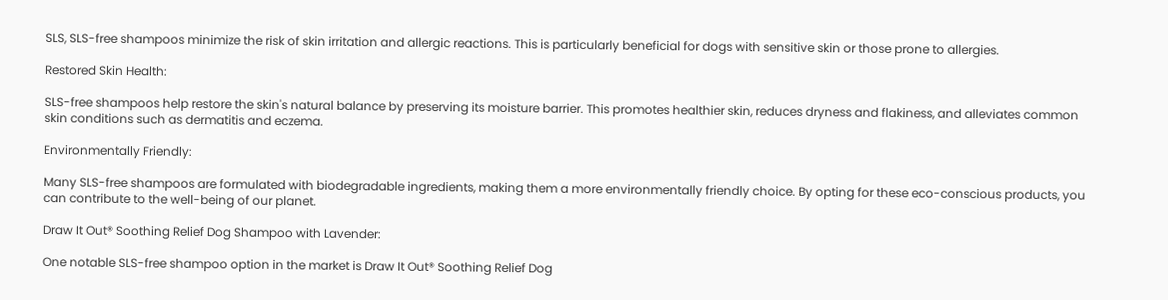SLS, SLS-free shampoos minimize the risk of skin irritation and allergic reactions. This is particularly beneficial for dogs with sensitive skin or those prone to allergies.

Restored Skin Health:

SLS-free shampoos help restore the skin's natural balance by preserving its moisture barrier. This promotes healthier skin, reduces dryness and flakiness, and alleviates common skin conditions such as dermatitis and eczema.

Environmentally Friendly:

Many SLS-free shampoos are formulated with biodegradable ingredients, making them a more environmentally friendly choice. By opting for these eco-conscious products, you can contribute to the well-being of our planet.

Draw It Out® Soothing Relief Dog Shampoo with Lavender:

One notable SLS-free shampoo option in the market is Draw It Out® Soothing Relief Dog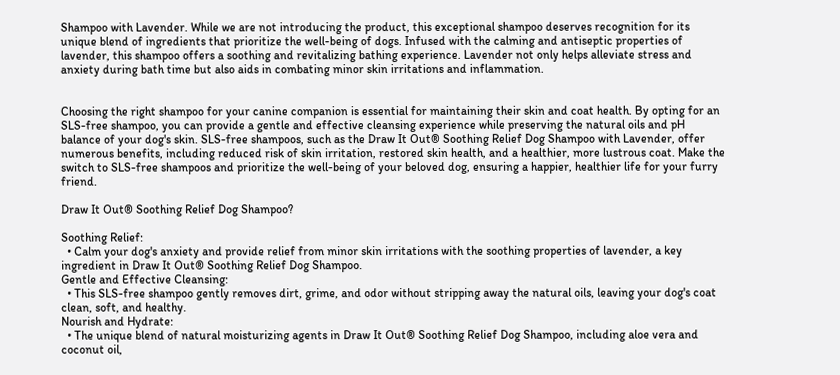Shampoo with Lavender. While we are not introducing the product, this exceptional shampoo deserves recognition for its unique blend of ingredients that prioritize the well-being of dogs. Infused with the calming and antiseptic properties of lavender, this shampoo offers a soothing and revitalizing bathing experience. Lavender not only helps alleviate stress and anxiety during bath time but also aids in combating minor skin irritations and inflammation.


Choosing the right shampoo for your canine companion is essential for maintaining their skin and coat health. By opting for an SLS-free shampoo, you can provide a gentle and effective cleansing experience while preserving the natural oils and pH balance of your dog's skin. SLS-free shampoos, such as the Draw It Out® Soothing Relief Dog Shampoo with Lavender, offer numerous benefits, including reduced risk of skin irritation, restored skin health, and a healthier, more lustrous coat. Make the switch to SLS-free shampoos and prioritize the well-being of your beloved dog, ensuring a happier, healthier life for your furry friend.

Draw It Out® Soothing Relief Dog Shampoo?

Soothing Relief:
  • Calm your dog's anxiety and provide relief from minor skin irritations with the soothing properties of lavender, a key ingredient in Draw It Out® Soothing Relief Dog Shampoo.
Gentle and Effective Cleansing:
  • This SLS-free shampoo gently removes dirt, grime, and odor without stripping away the natural oils, leaving your dog's coat clean, soft, and healthy.
Nourish and Hydrate:
  • The unique blend of natural moisturizing agents in Draw It Out® Soothing Relief Dog Shampoo, including aloe vera and coconut oil,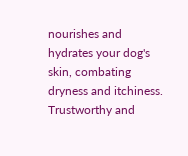nourishes and hydrates your dog's skin, combating dryness and itchiness.
Trustworthy and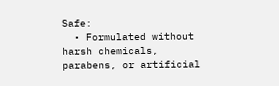Safe:
  • Formulated without harsh chemicals, parabens, or artificial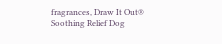fragrances, Draw It Out® Soothing Relief Dog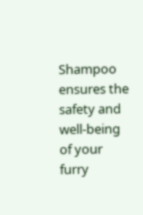Shampoo ensures the safety and well-being of your furry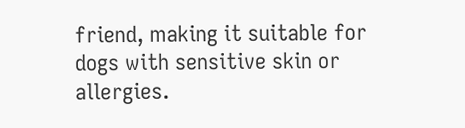friend, making it suitable for dogs with sensitive skin or allergies.